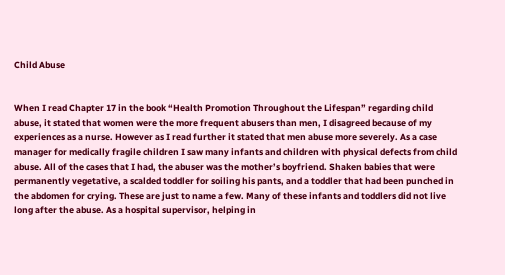Child Abuse


When I read Chapter 17 in the book “Health Promotion Throughout the Lifespan” regarding child abuse, it stated that women were the more frequent abusers than men, I disagreed because of my experiences as a nurse. However as I read further it stated that men abuse more severely. As a case manager for medically fragile children I saw many infants and children with physical defects from child abuse. All of the cases that I had, the abuser was the mother’s boyfriend. Shaken babies that were permanently vegetative, a scalded toddler for soiling his pants, and a toddler that had been punched in the abdomen for crying. These are just to name a few. Many of these infants and toddlers did not live long after the abuse. As a hospital supervisor, helping in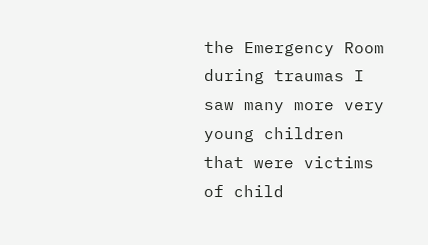the Emergency Room during traumas I saw many more very young children that were victims of child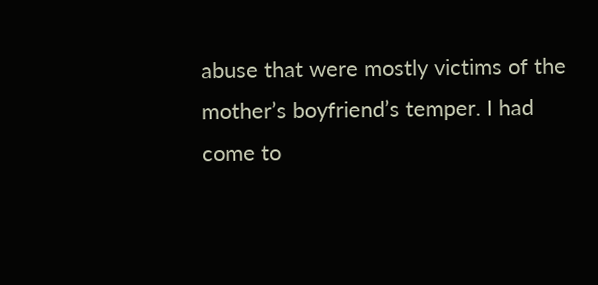abuse that were mostly victims of the mother’s boyfriend’s temper. I had come to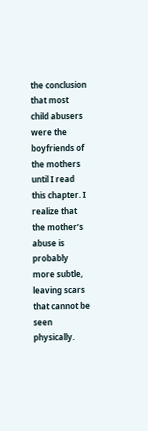the conclusion that most child abusers were the boyfriends of the mothers until I read this chapter. I realize that the mother’s abuse is probably more subtle, leaving scars that cannot be seen physically.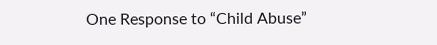One Response to “Child Abuse”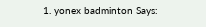1. yonex badminton Says: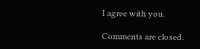I agree with you.

Comments are closed.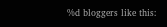%d bloggers like this: